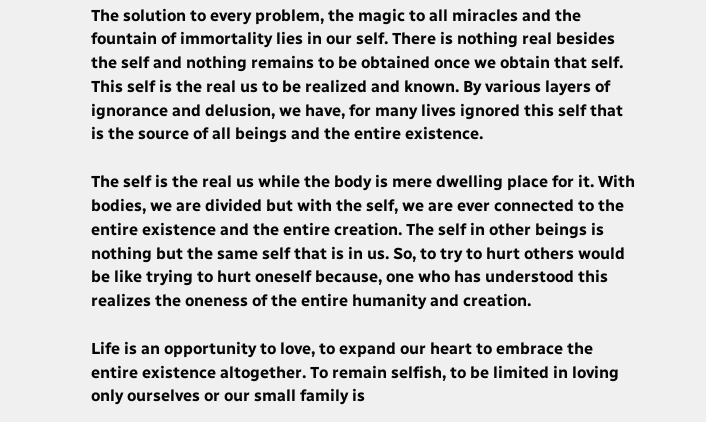The solution to every problem, the magic to all miracles and the fountain of immortality lies in our self. There is nothing real besides the self and nothing remains to be obtained once we obtain that self. This self is the real us to be realized and known. By various layers of ignorance and delusion, we have, for many lives ignored this self that is the source of all beings and the entire existence.

The self is the real us while the body is mere dwelling place for it. With bodies, we are divided but with the self, we are ever connected to the entire existence and the entire creation. The self in other beings is nothing but the same self that is in us. So, to try to hurt others would be like trying to hurt oneself because, one who has understood this realizes the oneness of the entire humanity and creation.

Life is an opportunity to love, to expand our heart to embrace the entire existence altogether. To remain selfish, to be limited in loving only ourselves or our small family is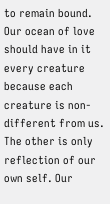to remain bound. Our ocean of love should have in it every creature because each creature is non-different from us. The other is only reflection of our own self. Our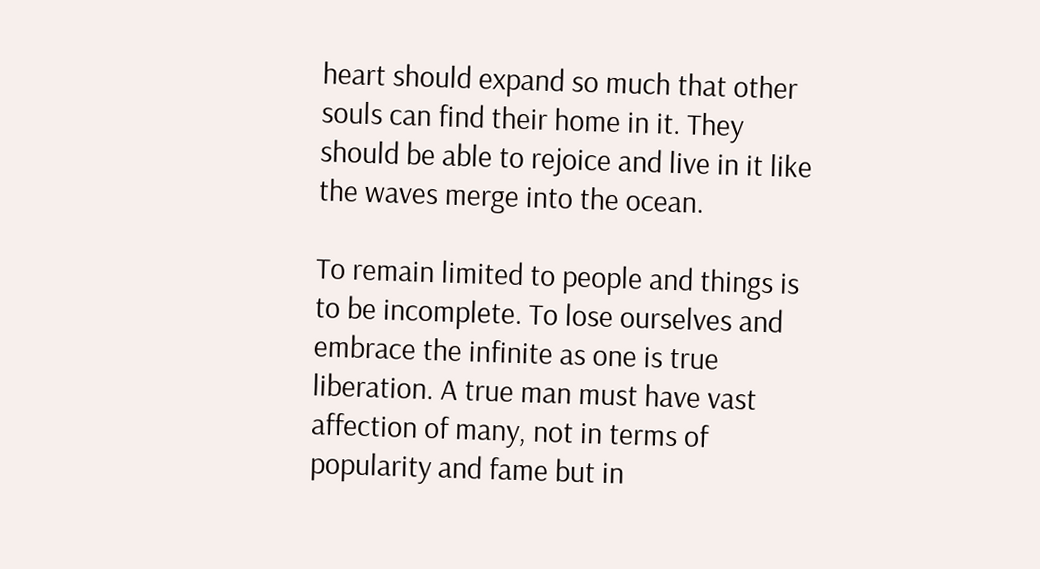heart should expand so much that other souls can find their home in it. They should be able to rejoice and live in it like the waves merge into the ocean.

To remain limited to people and things is to be incomplete. To lose ourselves and embrace the infinite as one is true liberation. A true man must have vast affection of many, not in terms of popularity and fame but in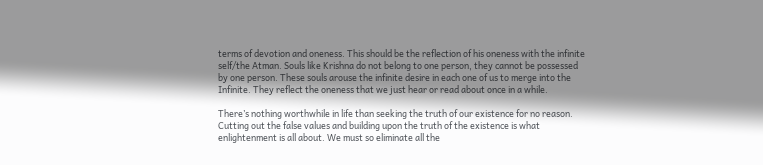terms of devotion and oneness. This should be the reflection of his oneness with the infinite self/the Atman. Souls like Krishna do not belong to one person, they cannot be possessed by one person. These souls arouse the infinite desire in each one of us to merge into the Infinite. They reflect the oneness that we just hear or read about once in a while.

There’s nothing worthwhile in life than seeking the truth of our existence for no reason. Cutting out the false values and building upon the truth of the existence is what enlightenment is all about. We must so eliminate all the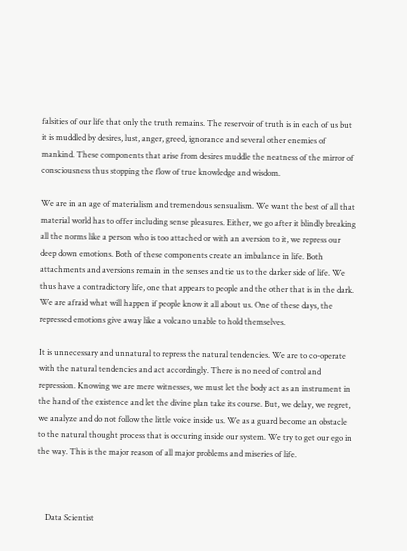falsities of our life that only the truth remains. The reservoir of truth is in each of us but it is muddled by desires, lust, anger, greed, ignorance and several other enemies of mankind. These components that arise from desires muddle the neatness of the mirror of consciousness thus stopping the flow of true knowledge and wisdom.

We are in an age of materialism and tremendous sensualism. We want the best of all that material world has to offer including sense pleasures. Either, we go after it blindly breaking all the norms like a person who is too attached or with an aversion to it, we repress our deep down emotions. Both of these components create an imbalance in life. Both attachments and aversions remain in the senses and tie us to the darker side of life. We thus have a contradictory life, one that appears to people and the other that is in the dark. We are afraid what will happen if people know it all about us. One of these days, the repressed emotions give away like a volcano unable to hold themselves.

It is unnecessary and unnatural to repress the natural tendencies. We are to co-operate with the natural tendencies and act accordingly. There is no need of control and repression. Knowing we are mere witnesses, we must let the body act as an instrument in the hand of the existence and let the divine plan take its course. But, we delay, we regret, we analyze and do not follow the little voice inside us. We as a guard become an obstacle to the natural thought process that is occuring inside our system. We try to get our ego in the way. This is the major reason of all major problems and miseries of life.



    Data Scientist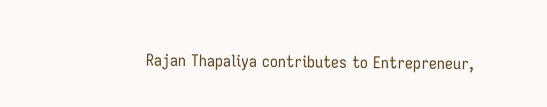Rajan Thapaliya contributes to Entrepreneur,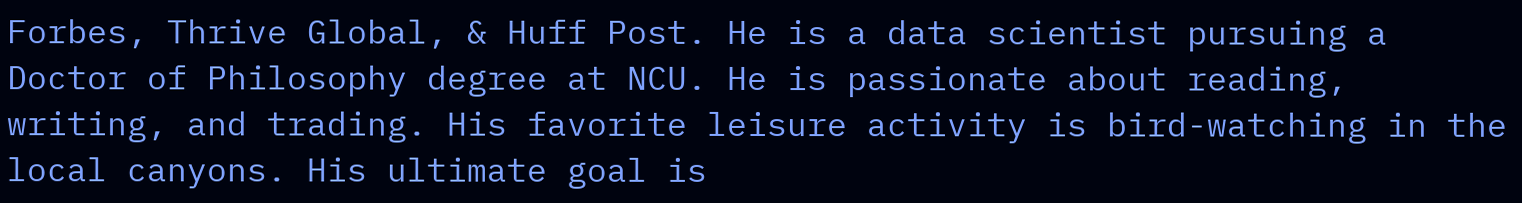Forbes, Thrive Global, & Huff Post. He is a data scientist pursuing a Doctor of Philosophy degree at NCU. He is passionate about reading, writing, and trading. His favorite leisure activity is bird-watching in the local canyons. His ultimate goal is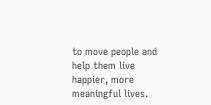to move people and help them live happier, more meaningful lives.